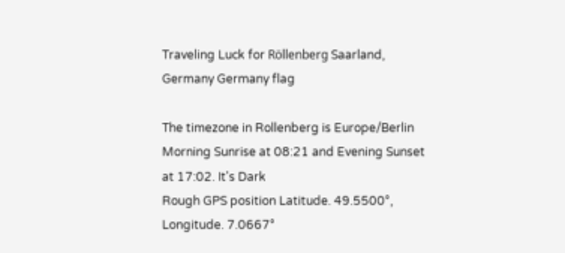Traveling Luck for Röllenberg Saarland, Germany Germany flag

The timezone in Rollenberg is Europe/Berlin
Morning Sunrise at 08:21 and Evening Sunset at 17:02. It's Dark
Rough GPS position Latitude. 49.5500°, Longitude. 7.0667°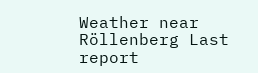Weather near Röllenberg Last report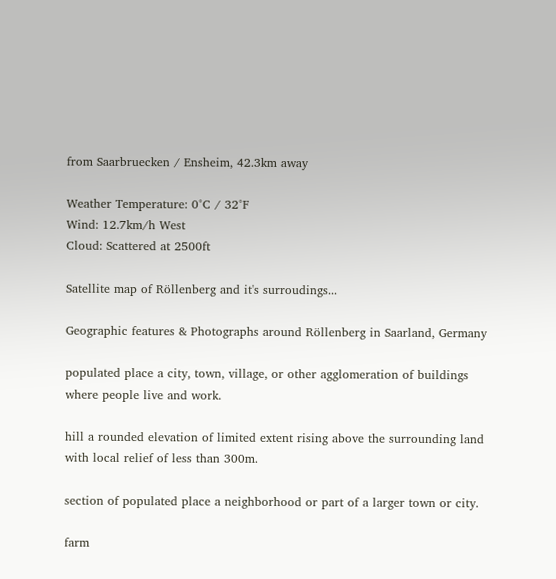from Saarbruecken / Ensheim, 42.3km away

Weather Temperature: 0°C / 32°F
Wind: 12.7km/h West
Cloud: Scattered at 2500ft

Satellite map of Röllenberg and it's surroudings...

Geographic features & Photographs around Röllenberg in Saarland, Germany

populated place a city, town, village, or other agglomeration of buildings where people live and work.

hill a rounded elevation of limited extent rising above the surrounding land with local relief of less than 300m.

section of populated place a neighborhood or part of a larger town or city.

farm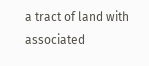a tract of land with associated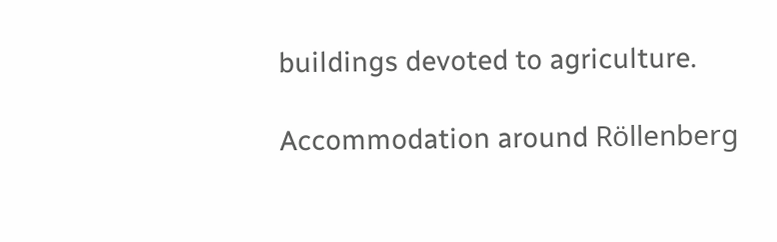buildings devoted to agriculture.

Accommodation around Röllenberg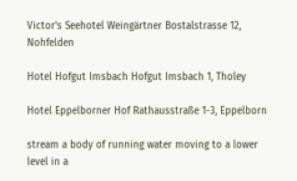Victor's Seehotel Weingärtner Bostalstrasse 12, Nohfelden

Hotel Hofgut Imsbach Hofgut Imsbach 1, Tholey

Hotel Eppelborner Hof Rathausstraße 1-3, Eppelborn

stream a body of running water moving to a lower level in a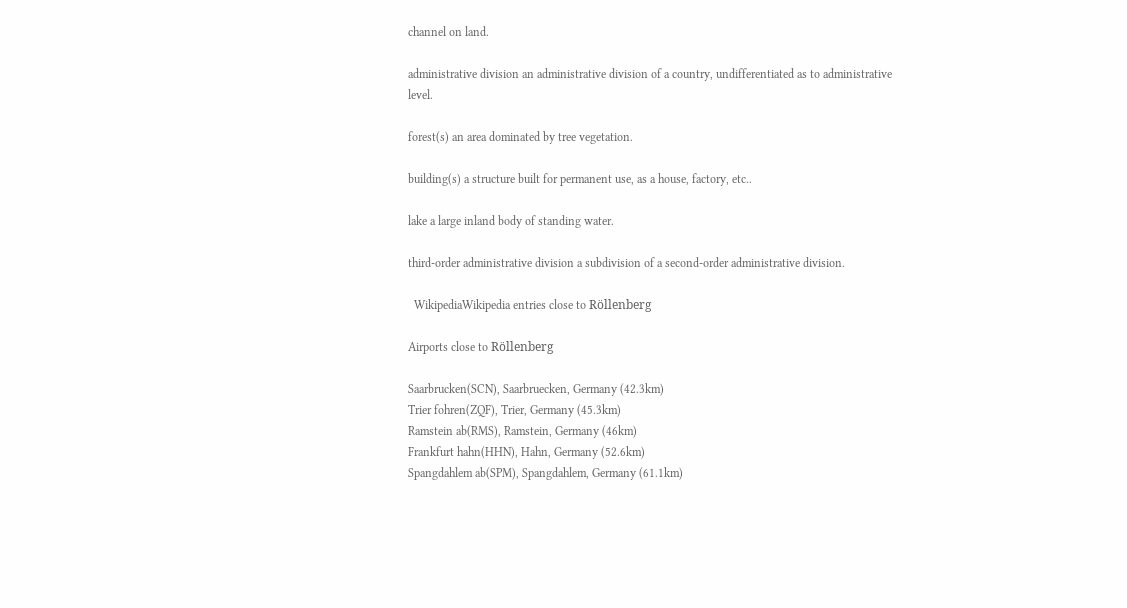channel on land.

administrative division an administrative division of a country, undifferentiated as to administrative level.

forest(s) an area dominated by tree vegetation.

building(s) a structure built for permanent use, as a house, factory, etc..

lake a large inland body of standing water.

third-order administrative division a subdivision of a second-order administrative division.

  WikipediaWikipedia entries close to Röllenberg

Airports close to Röllenberg

Saarbrucken(SCN), Saarbruecken, Germany (42.3km)
Trier fohren(ZQF), Trier, Germany (45.3km)
Ramstein ab(RMS), Ramstein, Germany (46km)
Frankfurt hahn(HHN), Hahn, Germany (52.6km)
Spangdahlem ab(SPM), Spangdahlem, Germany (61.1km)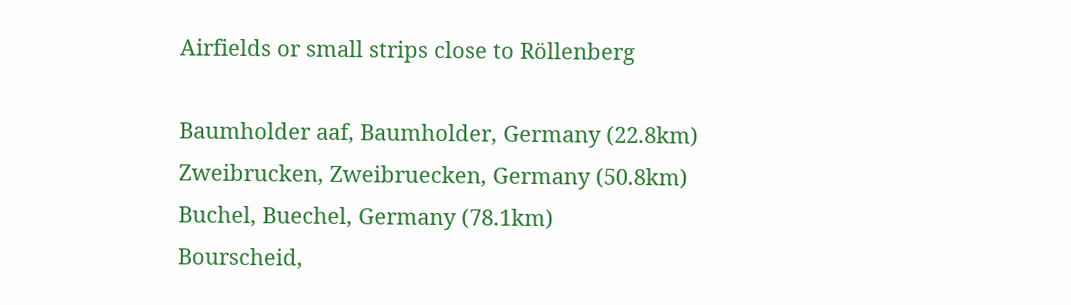Airfields or small strips close to Röllenberg

Baumholder aaf, Baumholder, Germany (22.8km)
Zweibrucken, Zweibruecken, Germany (50.8km)
Buchel, Buechel, Germany (78.1km)
Bourscheid,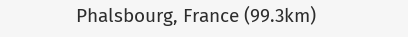Phalsbourg, France (99.3km)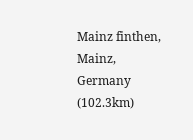Mainz finthen, Mainz, Germany (102.3km)